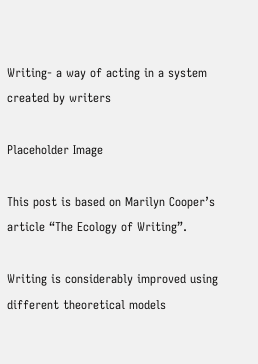Writing- a way of acting in a system created by writers

Placeholder Image

This post is based on Marilyn Cooper’s article “The Ecology of Writing”.

Writing is considerably improved using different theoretical models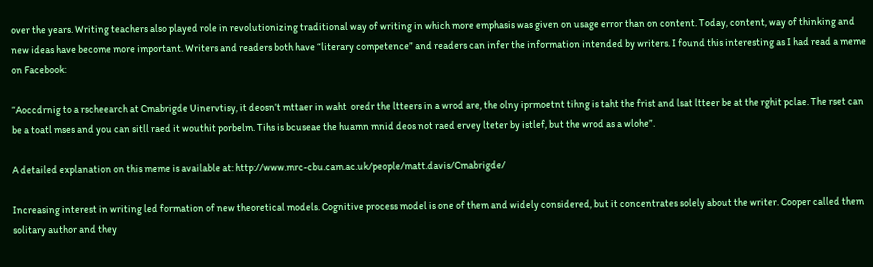over the years. Writing teachers also played role in revolutionizing traditional way of writing in which more emphasis was given on usage error than on content. Today, content, way of thinking and new ideas have become more important. Writers and readers both have “literary competence” and readers can infer the information intended by writers. I found this interesting as I had read a meme on Facebook:

“Aoccdrnig to a rscheearch at Cmabrigde Uinervtisy, it deosn’t mttaer in waht  oredr the ltteers in a wrod are, the olny iprmoetnt tihng is taht the frist and lsat ltteer be at the rghit pclae. The rset can be a toatl mses and you can sitll raed it wouthit porbelm. Tihs is bcuseae the huamn mnid deos not raed ervey lteter by istlef, but the wrod as a wlohe”.

A detailed explanation on this meme is available at: http://www.mrc-cbu.cam.ac.uk/people/matt.davis/Cmabrigde/

Increasing interest in writing led formation of new theoretical models. Cognitive process model is one of them and widely considered, but it concentrates solely about the writer. Cooper called them solitary author and they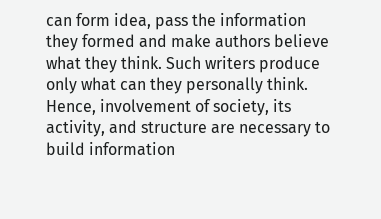can form idea, pass the information they formed and make authors believe what they think. Such writers produce only what can they personally think. Hence, involvement of society, its activity, and structure are necessary to build information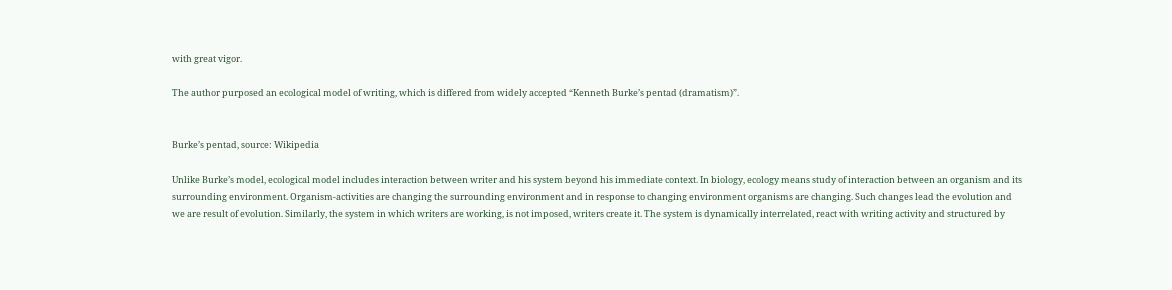with great vigor.

The author purposed an ecological model of writing, which is differed from widely accepted “Kenneth Burke’s pentad (dramatism)”.


Burke’s pentad, source: Wikipedia

Unlike Burke’s model, ecological model includes interaction between writer and his system beyond his immediate context. In biology, ecology means study of interaction between an organism and its surrounding environment. Organism-activities are changing the surrounding environment and in response to changing environment organisms are changing. Such changes lead the evolution and we are result of evolution. Similarly, the system in which writers are working, is not imposed, writers create it. The system is dynamically interrelated, react with writing activity and structured by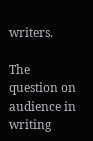writers.

The question on audience in writing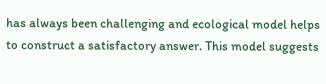has always been challenging and ecological model helps to construct a satisfactory answer. This model suggests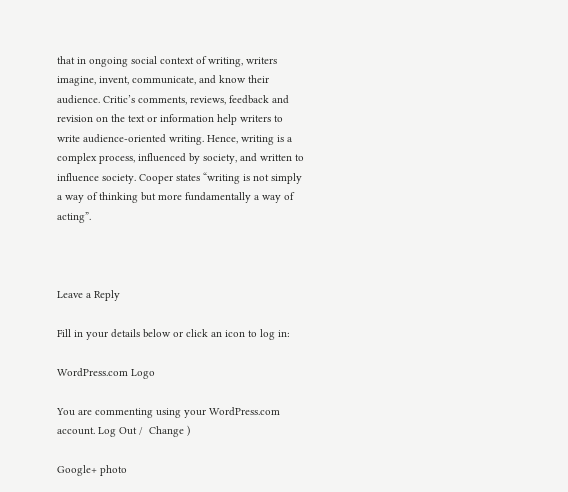that in ongoing social context of writing, writers imagine, invent, communicate, and know their audience. Critic’s comments, reviews, feedback and revision on the text or information help writers to write audience-oriented writing. Hence, writing is a complex process, influenced by society, and written to influence society. Cooper states “writing is not simply a way of thinking but more fundamentally a way of acting”.



Leave a Reply

Fill in your details below or click an icon to log in:

WordPress.com Logo

You are commenting using your WordPress.com account. Log Out /  Change )

Google+ photo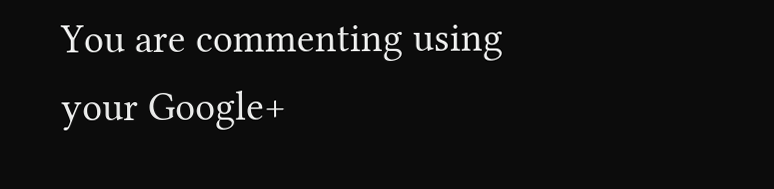You are commenting using your Google+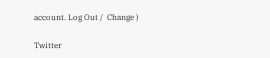account. Log Out /  Change )

Twitter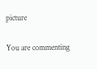picture

You are commenting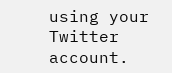using your Twitter account.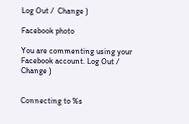Log Out /  Change )

Facebook photo

You are commenting using your Facebook account. Log Out /  Change )


Connecting to %s